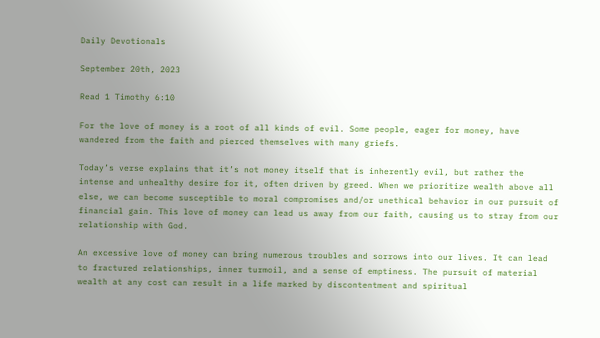Daily Devotionals

September 20th, 2023

Read 1 Timothy 6:10

For the love of money is a root of all kinds of evil. Some people, eager for money, have wandered from the faith and pierced themselves with many griefs.

Today’s verse explains that it’s not money itself that is inherently evil, but rather the intense and unhealthy desire for it, often driven by greed. When we prioritize wealth above all else, we can become susceptible to moral compromises and/or unethical behavior in our pursuit of financial gain. This love of money can lead us away from our faith, causing us to stray from our relationship with God.

An excessive love of money can bring numerous troubles and sorrows into our lives. It can lead to fractured relationships, inner turmoil, and a sense of emptiness. The pursuit of material wealth at any cost can result in a life marked by discontentment and spiritual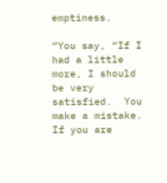emptiness.

“You say, “If I had a little more, I should be very satisfied.  You make a mistake.  If you are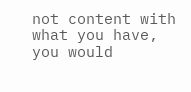not content with what you have, you would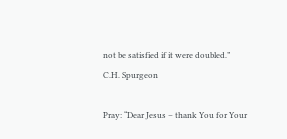not be satisfied if it were doubled.”  C.H. Spurgeon

Pray: “Dear Jesus – thank You for Your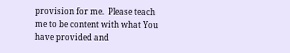provision for me.  Please teach me to be content with what You have provided and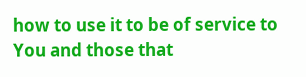how to use it to be of service to You and those that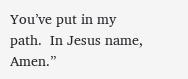You’ve put in my path.  In Jesus name, Amen.”